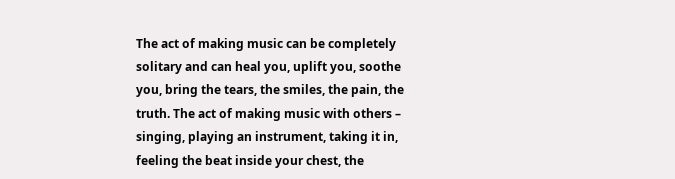The act of making music can be completely solitary and can heal you, uplift you, soothe you, bring the tears, the smiles, the pain, the truth. The act of making music with others – singing, playing an instrument, taking it in, feeling the beat inside your chest, the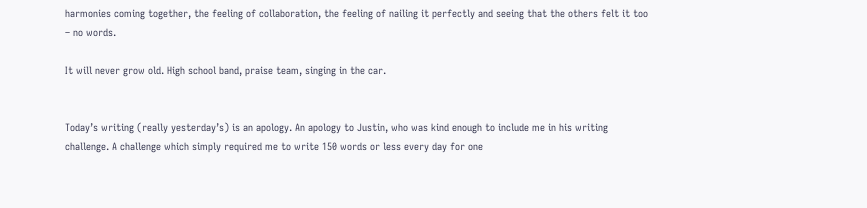harmonies coming together, the feeling of collaboration, the feeling of nailing it perfectly and seeing that the others felt it too – no words.

It will never grow old. High school band, praise team, singing in the car.


Today’s writing (really yesterday’s) is an apology. An apology to Justin, who was kind enough to include me in his writing challenge. A challenge which simply required me to write 150 words or less every day for one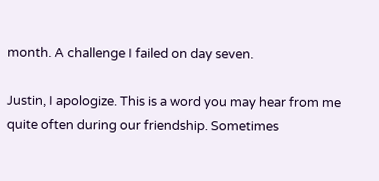month. A challenge I failed on day seven.

Justin, I apologize. This is a word you may hear from me quite often during our friendship. Sometimes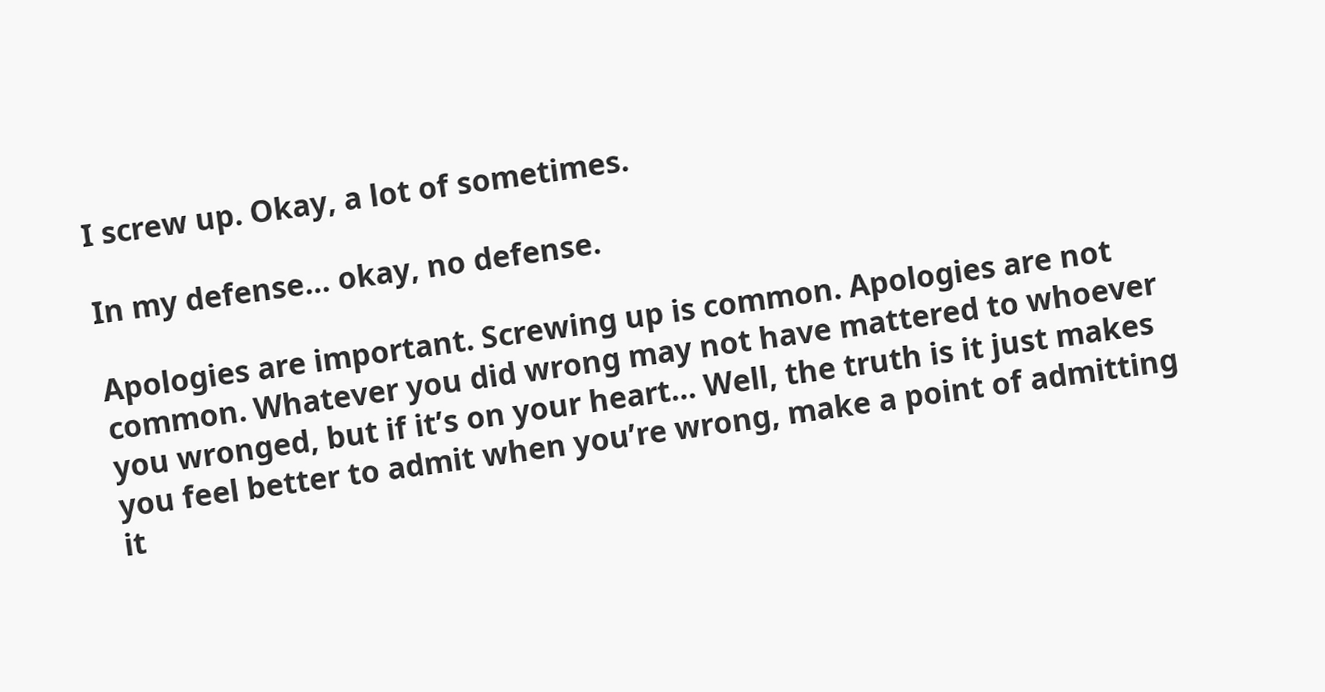I screw up. Okay, a lot of sometimes.

In my defense… okay, no defense.

Apologies are important. Screwing up is common. Apologies are not common. Whatever you did wrong may not have mattered to whoever you wronged, but if it’s on your heart… Well, the truth is it just makes you feel better to admit when you’re wrong, make a point of admitting it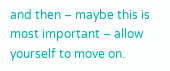and then – maybe this is most important – allow yourself to move on.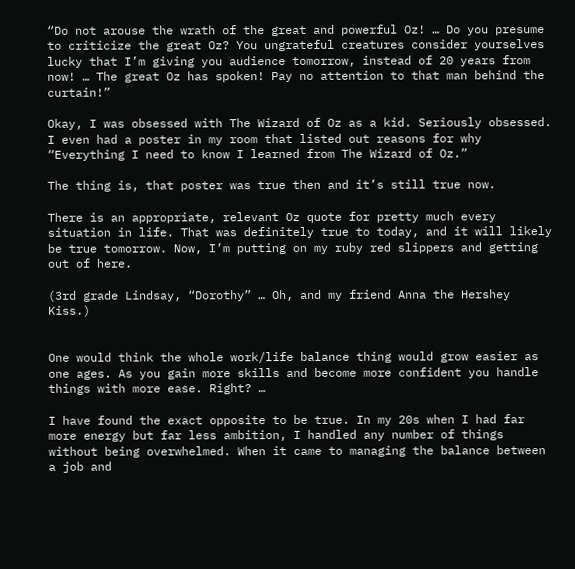“Do not arouse the wrath of the great and powerful Oz! … Do you presume to criticize the great Oz? You ungrateful creatures consider yourselves lucky that I’m giving you audience tomorrow, instead of 20 years from now! … The great Oz has spoken! Pay no attention to that man behind the curtain!”

Okay, I was obsessed with The Wizard of Oz as a kid. Seriously obsessed. I even had a poster in my room that listed out reasons for why “Everything I need to know I learned from The Wizard of Oz.”

The thing is, that poster was true then and it’s still true now.

There is an appropriate, relevant Oz quote for pretty much every situation in life. That was definitely true to today, and it will likely be true tomorrow. Now, I’m putting on my ruby red slippers and getting out of here.

(3rd grade Lindsay, “Dorothy” … Oh, and my friend Anna the Hershey Kiss.)


One would think the whole work/life balance thing would grow easier as one ages. As you gain more skills and become more confident you handle things with more ease. Right? …

I have found the exact opposite to be true. In my 20s when I had far more energy but far less ambition, I handled any number of things without being overwhelmed. When it came to managing the balance between a job and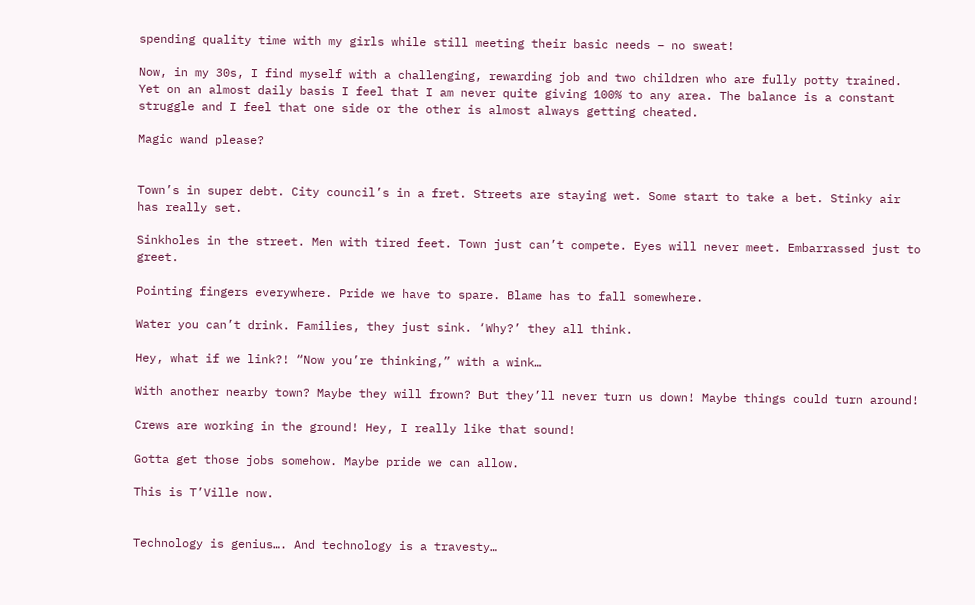spending quality time with my girls while still meeting their basic needs – no sweat!

Now, in my 30s, I find myself with a challenging, rewarding job and two children who are fully potty trained. Yet on an almost daily basis I feel that I am never quite giving 100% to any area. The balance is a constant struggle and I feel that one side or the other is almost always getting cheated.

Magic wand please?


Town’s in super debt. City council’s in a fret. Streets are staying wet. Some start to take a bet. Stinky air has really set.

Sinkholes in the street. Men with tired feet. Town just can’t compete. Eyes will never meet. Embarrassed just to greet.

Pointing fingers everywhere. Pride we have to spare. Blame has to fall somewhere.

Water you can’t drink. Families, they just sink. ‘Why?’ they all think.

Hey, what if we link?! “Now you’re thinking,” with a wink…

With another nearby town? Maybe they will frown? But they’ll never turn us down! Maybe things could turn around!

Crews are working in the ground! Hey, I really like that sound!

Gotta get those jobs somehow. Maybe pride we can allow.

This is T’Ville now.


Technology is genius…. And technology is a travesty…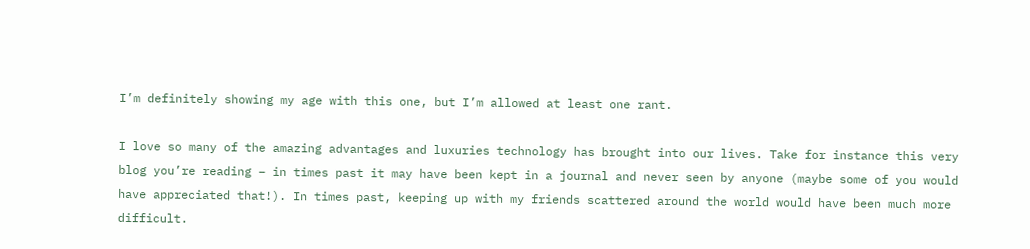I’m definitely showing my age with this one, but I’m allowed at least one rant.

I love so many of the amazing advantages and luxuries technology has brought into our lives. Take for instance this very blog you’re reading – in times past it may have been kept in a journal and never seen by anyone (maybe some of you would have appreciated that!). In times past, keeping up with my friends scattered around the world would have been much more difficult.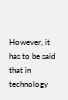However, it has to be said that in technology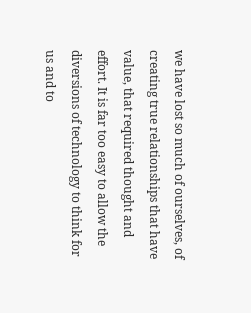we have lost so much of ourselves, of creating true relationships that have value, that required thought and effort. It is far too easy to allow the diversions of technology to think for us and to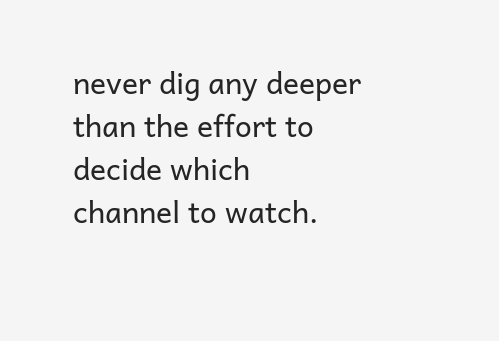never dig any deeper than the effort to decide which channel to watch.